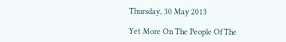Thursday, 30 May 2013

Yet More On The People Of The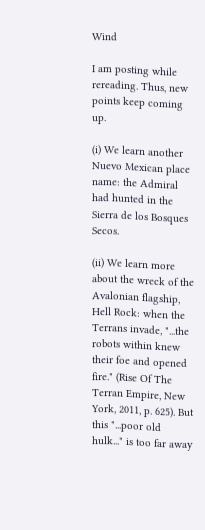Wind

I am posting while rereading. Thus, new points keep coming up.

(i) We learn another Nuevo Mexican place name: the Admiral had hunted in the Sierra de los Bosques Secos.

(ii) We learn more about the wreck of the Avalonian flagship, Hell Rock: when the Terrans invade, "...the robots within knew their foe and opened fire." (Rise Of The Terran Empire, New York, 2011, p. 625). But this "...poor old hulk..." is too far away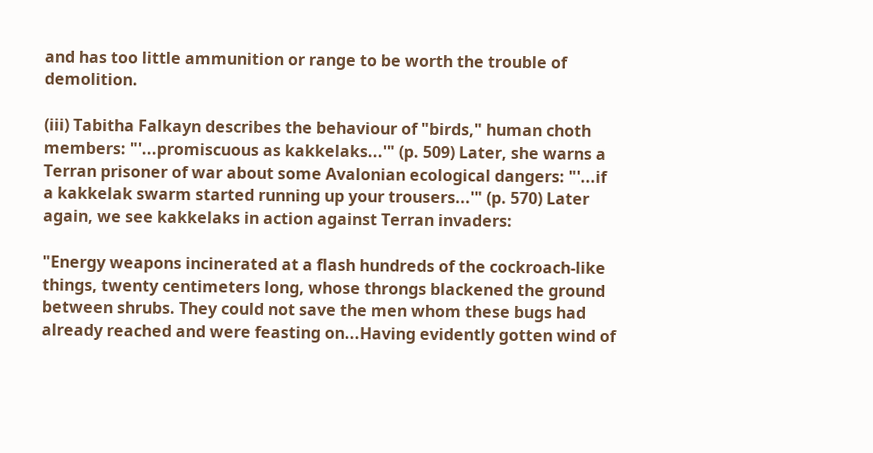and has too little ammunition or range to be worth the trouble of demolition.

(iii) Tabitha Falkayn describes the behaviour of "birds," human choth members: "'...promiscuous as kakkelaks...'" (p. 509) Later, she warns a Terran prisoner of war about some Avalonian ecological dangers: "'...if a kakkelak swarm started running up your trousers...'" (p. 570) Later again, we see kakkelaks in action against Terran invaders:

"Energy weapons incinerated at a flash hundreds of the cockroach-like things, twenty centimeters long, whose throngs blackened the ground between shrubs. They could not save the men whom these bugs had already reached and were feasting on...Having evidently gotten wind of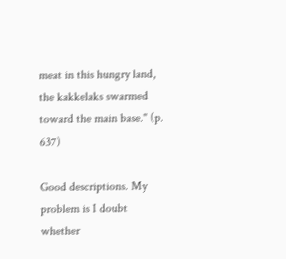meat in this hungry land, the kakkelaks swarmed toward the main base." (p. 637)

Good descriptions. My problem is I doubt whether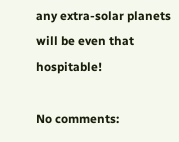any extra-solar planets will be even that hospitable!

No comments: